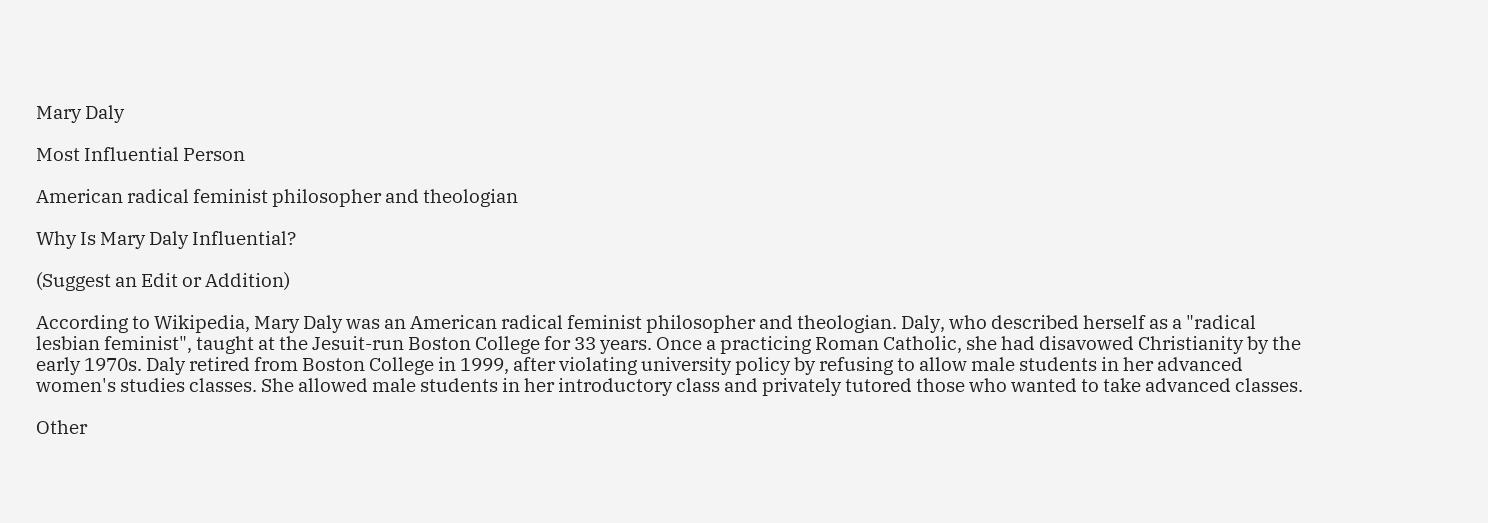Mary Daly

Most Influential Person

American radical feminist philosopher and theologian

Why Is Mary Daly Influential?

(Suggest an Edit or Addition)

According to Wikipedia, Mary Daly was an American radical feminist philosopher and theologian. Daly, who described herself as a "radical lesbian feminist", taught at the Jesuit-run Boston College for 33 years. Once a practicing Roman Catholic, she had disavowed Christianity by the early 1970s. Daly retired from Boston College in 1999, after violating university policy by refusing to allow male students in her advanced women's studies classes. She allowed male students in her introductory class and privately tutored those who wanted to take advanced classes.

Other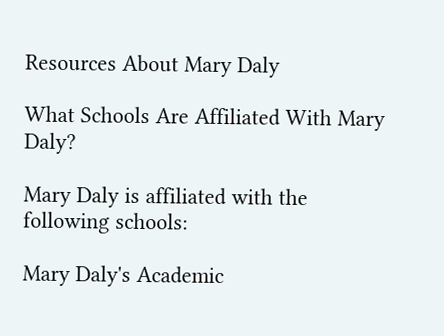Resources About Mary Daly

What Schools Are Affiliated With Mary Daly?

Mary Daly is affiliated with the following schools:

Mary Daly's Academic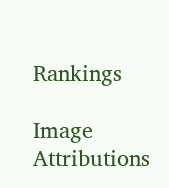Rankings

Image Attributions